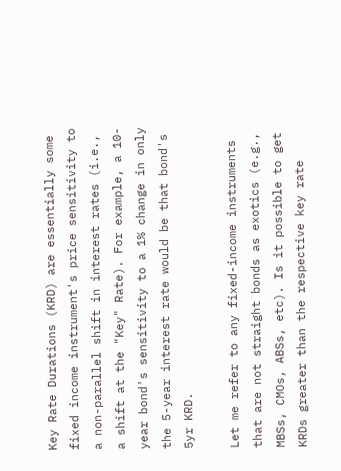Key Rate Durations (KRD) are essentially some fixed income instrument's price sensitivity to a non-parallel shift in interest rates (i.e., a shift at the "Key" Rate). For example, a 10-year bond's sensitivity to a 1% change in only the 5-year interest rate would be that bond's 5yr KRD.

Let me refer to any fixed-income instruments that are not straight bonds as exotics (e.g., MBSs, CMOs, ABSs, etc). Is it possible to get KRDs greater than the respective key rate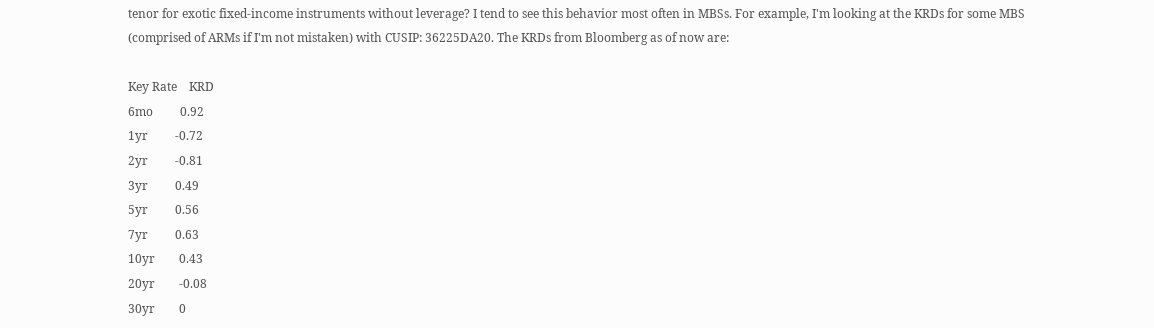tenor for exotic fixed-income instruments without leverage? I tend to see this behavior most often in MBSs. For example, I'm looking at the KRDs for some MBS (comprised of ARMs if I'm not mistaken) with CUSIP: 36225DA20. The KRDs from Bloomberg as of now are:

Key Rate    KRD
6mo         0.92
1yr         -0.72
2yr         -0.81
3yr         0.49
5yr         0.56
7yr         0.63
10yr        0.43
20yr        -0.08
30yr        0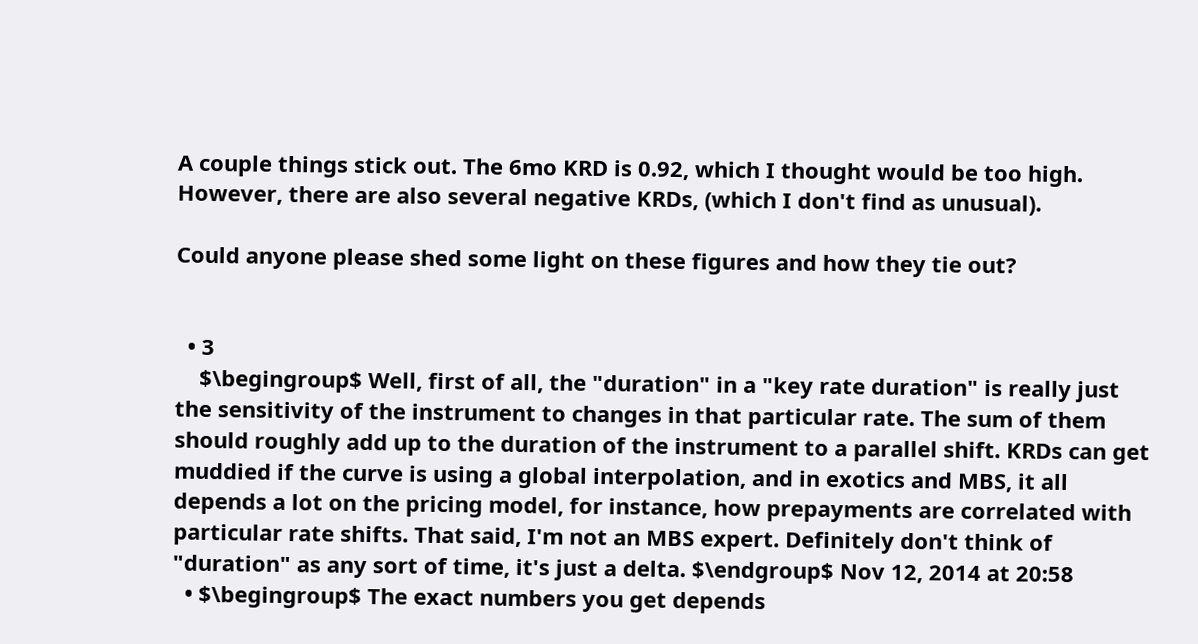A couple things stick out. The 6mo KRD is 0.92, which I thought would be too high. However, there are also several negative KRDs, (which I don't find as unusual).

Could anyone please shed some light on these figures and how they tie out?


  • 3
    $\begingroup$ Well, first of all, the "duration" in a "key rate duration" is really just the sensitivity of the instrument to changes in that particular rate. The sum of them should roughly add up to the duration of the instrument to a parallel shift. KRDs can get muddied if the curve is using a global interpolation, and in exotics and MBS, it all depends a lot on the pricing model, for instance, how prepayments are correlated with particular rate shifts. That said, I'm not an MBS expert. Definitely don't think of "duration" as any sort of time, it's just a delta. $\endgroup$ Nov 12, 2014 at 20:58
  • $\begingroup$ The exact numbers you get depends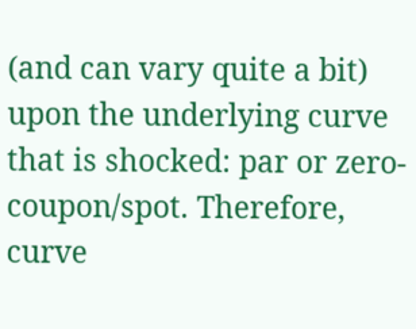(and can vary quite a bit) upon the underlying curve that is shocked: par or zero-coupon/spot. Therefore, curve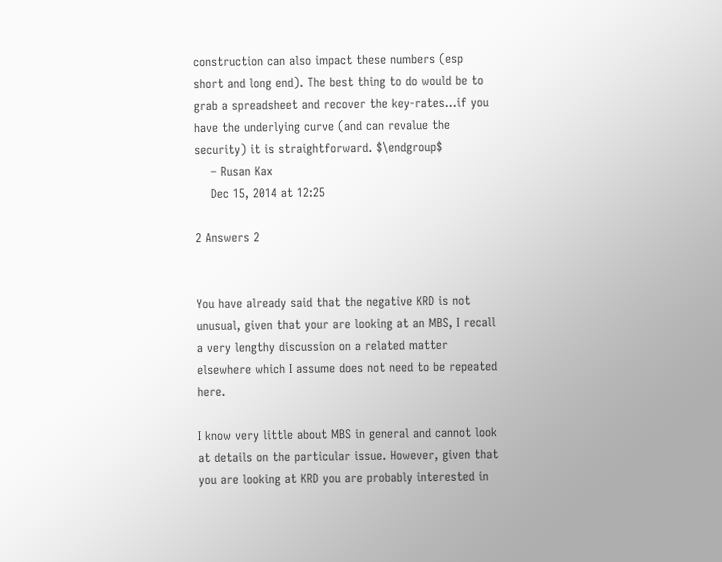construction can also impact these numbers (esp short and long end). The best thing to do would be to grab a spreadsheet and recover the key-rates...if you have the underlying curve (and can revalue the security) it is straightforward. $\endgroup$
    – Rusan Kax
    Dec 15, 2014 at 12:25

2 Answers 2


You have already said that the negative KRD is not unusual, given that your are looking at an MBS, I recall a very lengthy discussion on a related matter elsewhere which I assume does not need to be repeated here.

I know very little about MBS in general and cannot look at details on the particular issue. However, given that you are looking at KRD you are probably interested in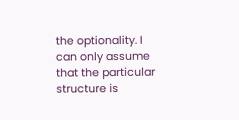the optionality. I can only assume that the particular structure is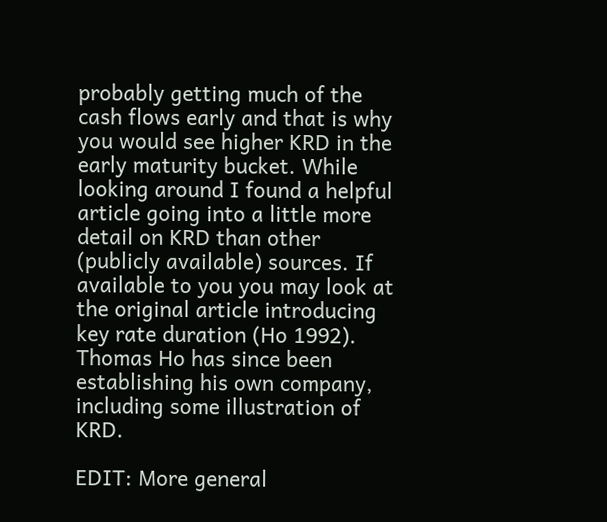probably getting much of the cash flows early and that is why you would see higher KRD in the early maturity bucket. While looking around I found a helpful article going into a little more detail on KRD than other (publicly available) sources. If available to you you may look at the original article introducing key rate duration (Ho 1992). Thomas Ho has since been establishing his own company, including some illustration of KRD.

EDIT: More general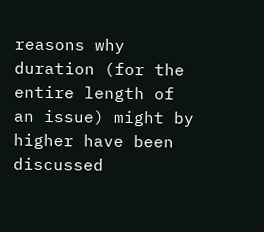reasons why duration (for the entire length of an issue) might by higher have been discussed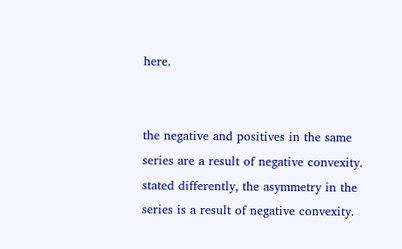here.


the negative and positives in the same series are a result of negative convexity. stated differently, the asymmetry in the series is a result of negative convexity.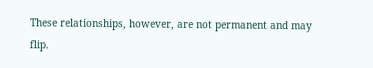These relationships, however, are not permanent and may flip.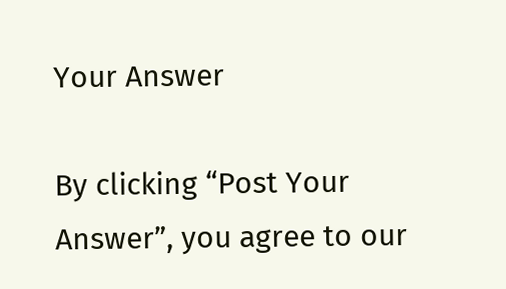Your Answer

By clicking “Post Your Answer”, you agree to our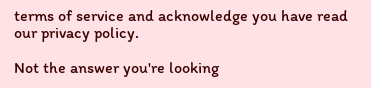terms of service and acknowledge you have read our privacy policy.

Not the answer you're looking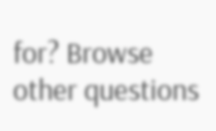for? Browse other questions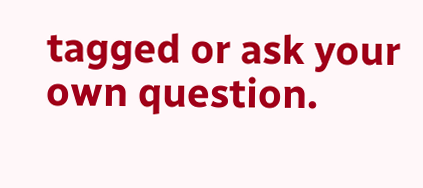tagged or ask your own question.